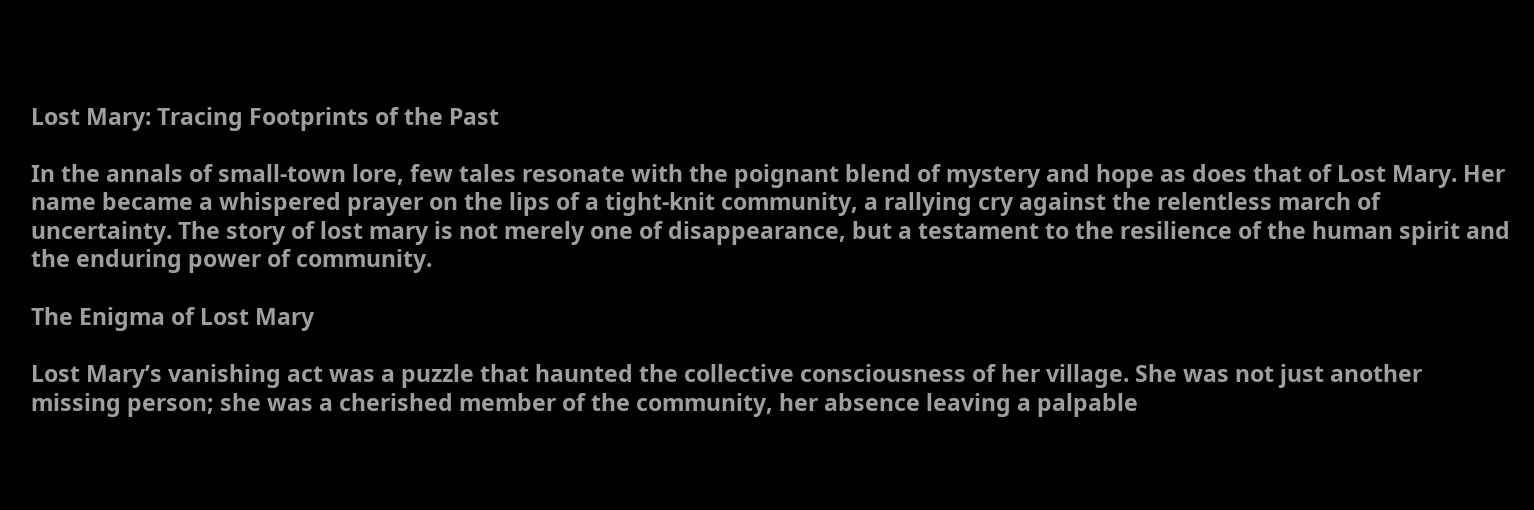Lost Mary: Tracing Footprints of the Past

In the annals of small-town lore, few tales resonate with the poignant blend of mystery and hope as does that of Lost Mary. Her name became a whispered prayer on the lips of a tight-knit community, a rallying cry against the relentless march of uncertainty. The story of lost mary is not merely one of disappearance, but a testament to the resilience of the human spirit and the enduring power of community.

The Enigma of Lost Mary

Lost Mary’s vanishing act was a puzzle that haunted the collective consciousness of her village. She was not just another missing person; she was a cherished member of the community, her absence leaving a palpable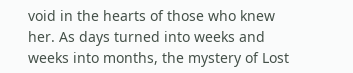void in the hearts of those who knew her. As days turned into weeks and weeks into months, the mystery of Lost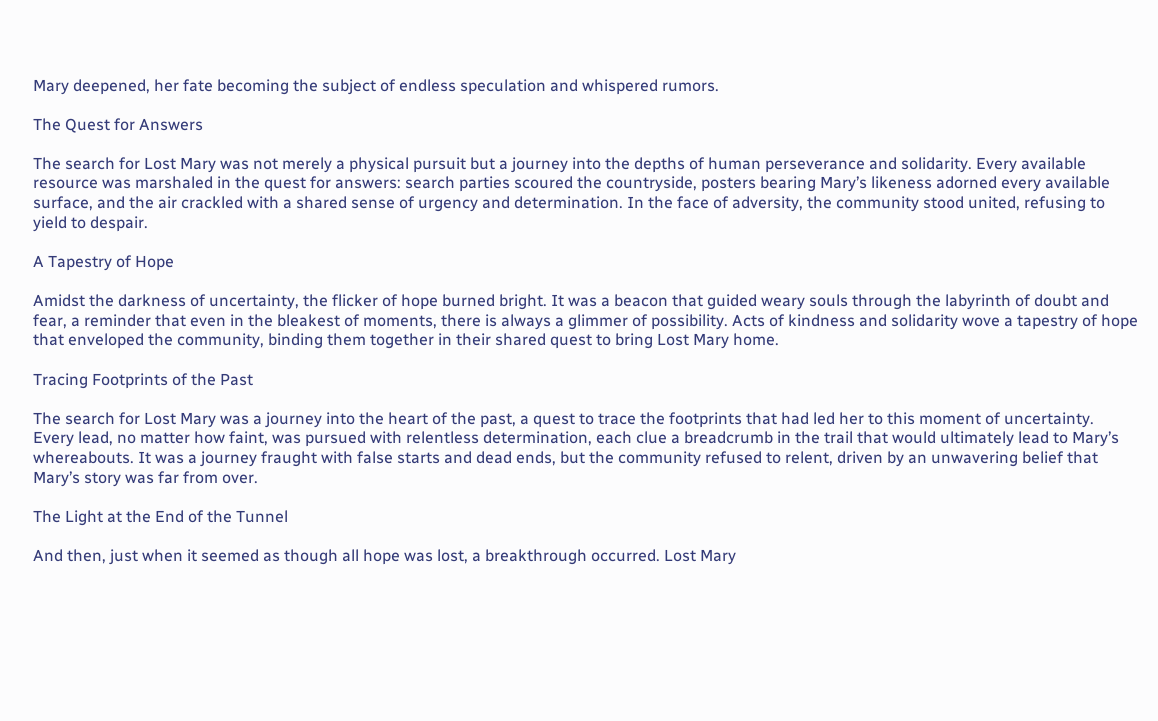Mary deepened, her fate becoming the subject of endless speculation and whispered rumors.

The Quest for Answers

The search for Lost Mary was not merely a physical pursuit but a journey into the depths of human perseverance and solidarity. Every available resource was marshaled in the quest for answers: search parties scoured the countryside, posters bearing Mary’s likeness adorned every available surface, and the air crackled with a shared sense of urgency and determination. In the face of adversity, the community stood united, refusing to yield to despair.

A Tapestry of Hope

Amidst the darkness of uncertainty, the flicker of hope burned bright. It was a beacon that guided weary souls through the labyrinth of doubt and fear, a reminder that even in the bleakest of moments, there is always a glimmer of possibility. Acts of kindness and solidarity wove a tapestry of hope that enveloped the community, binding them together in their shared quest to bring Lost Mary home.

Tracing Footprints of the Past

The search for Lost Mary was a journey into the heart of the past, a quest to trace the footprints that had led her to this moment of uncertainty. Every lead, no matter how faint, was pursued with relentless determination, each clue a breadcrumb in the trail that would ultimately lead to Mary’s whereabouts. It was a journey fraught with false starts and dead ends, but the community refused to relent, driven by an unwavering belief that Mary’s story was far from over.

The Light at the End of the Tunnel

And then, just when it seemed as though all hope was lost, a breakthrough occurred. Lost Mary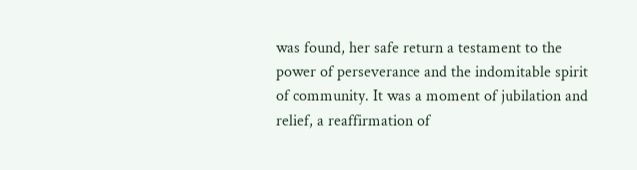was found, her safe return a testament to the power of perseverance and the indomitable spirit of community. It was a moment of jubilation and relief, a reaffirmation of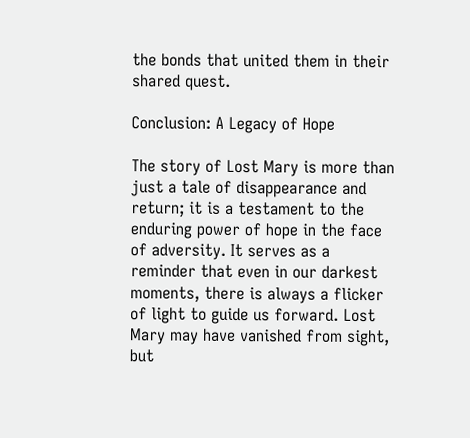the bonds that united them in their shared quest.

Conclusion: A Legacy of Hope

The story of Lost Mary is more than just a tale of disappearance and return; it is a testament to the enduring power of hope in the face of adversity. It serves as a reminder that even in our darkest moments, there is always a flicker of light to guide us forward. Lost Mary may have vanished from sight, but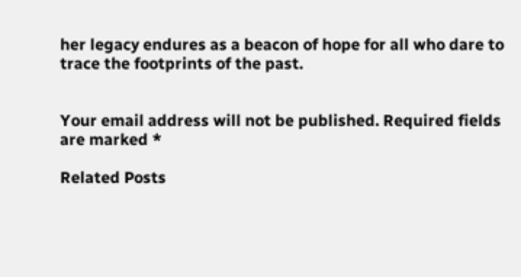her legacy endures as a beacon of hope for all who dare to trace the footprints of the past.


Your email address will not be published. Required fields are marked *

Related Posts